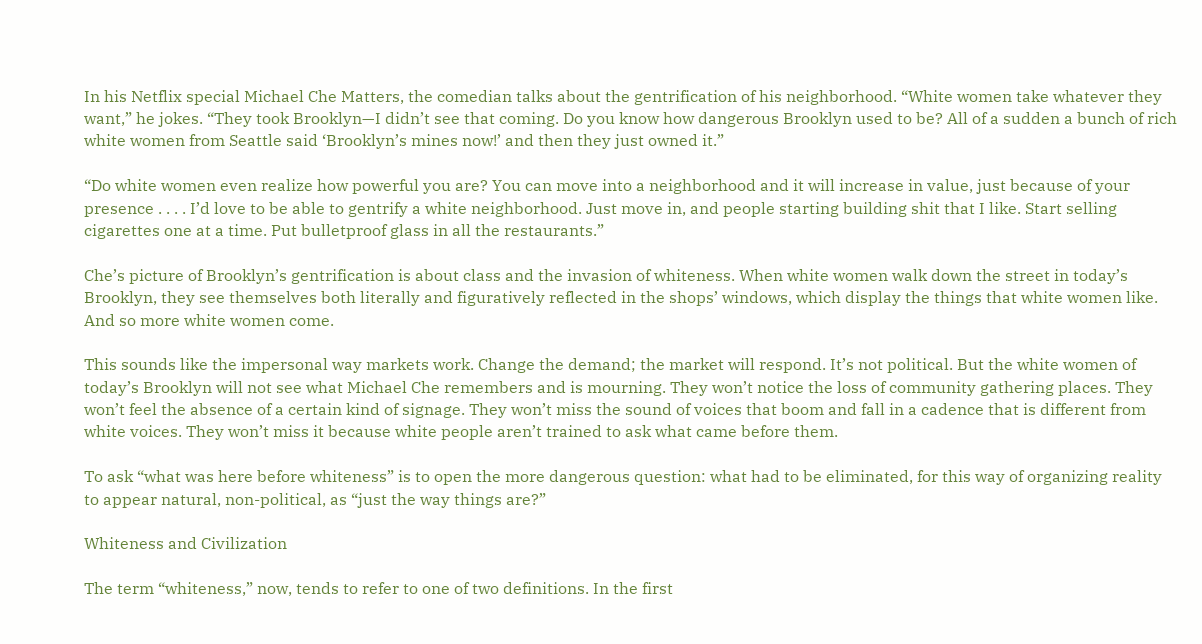In his Netflix special Michael Che Matters, the comedian talks about the gentrification of his neighborhood. “White women take whatever they want,” he jokes. “They took Brooklyn—I didn’t see that coming. Do you know how dangerous Brooklyn used to be? All of a sudden a bunch of rich white women from Seattle said ‘Brooklyn’s mines now!’ and then they just owned it.”

“Do white women even realize how powerful you are? You can move into a neighborhood and it will increase in value, just because of your presence . . . . I’d love to be able to gentrify a white neighborhood. Just move in, and people starting building shit that I like. Start selling cigarettes one at a time. Put bulletproof glass in all the restaurants.”

Che’s picture of Brooklyn’s gentrification is about class and the invasion of whiteness. When white women walk down the street in today’s Brooklyn, they see themselves both literally and figuratively reflected in the shops’ windows, which display the things that white women like. And so more white women come.

This sounds like the impersonal way markets work. Change the demand; the market will respond. It’s not political. But the white women of today’s Brooklyn will not see what Michael Che remembers and is mourning. They won’t notice the loss of community gathering places. They won’t feel the absence of a certain kind of signage. They won’t miss the sound of voices that boom and fall in a cadence that is different from white voices. They won’t miss it because white people aren’t trained to ask what came before them.

To ask “what was here before whiteness” is to open the more dangerous question: what had to be eliminated, for this way of organizing reality to appear natural, non-political, as “just the way things are?”

Whiteness and Civilization

The term “whiteness,” now, tends to refer to one of two definitions. In the first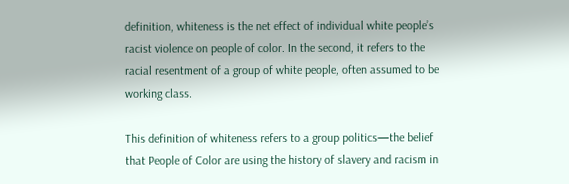definition, whiteness is the net effect of individual white people’s racist violence on people of color. In the second, it refers to the racial resentment of a group of white people, often assumed to be working class.

This definition of whiteness refers to a group politics—the belief that People of Color are using the history of slavery and racism in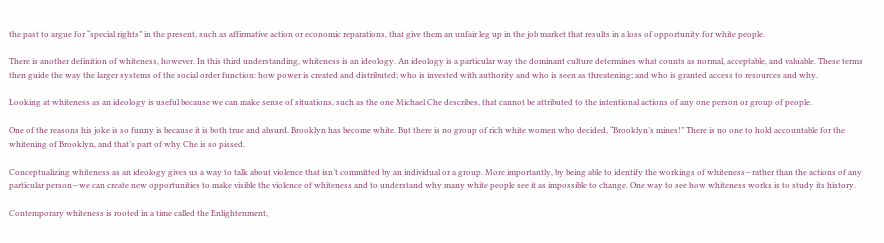the past to argue for “special rights” in the present, such as affirmative action or economic reparations, that give them an unfair leg up in the job market that results in a loss of opportunity for white people.

There is another definition of whiteness, however. In this third understanding, whiteness is an ideology. An ideology is a particular way the dominant culture determines what counts as normal, acceptable, and valuable. These terms then guide the way the larger systems of the social order function: how power is created and distributed; who is invested with authority and who is seen as threatening; and who is granted access to resources and why.

Looking at whiteness as an ideology is useful because we can make sense of situations, such as the one Michael Che describes, that cannot be attributed to the intentional actions of any one person or group of people.

One of the reasons his joke is so funny is because it is both true and absurd. Brooklyn has become white. But there is no group of rich white women who decided, “Brooklyn’s mines!” There is no one to hold accountable for the whitening of Brooklyn, and that’s part of why Che is so pissed.

Conceptualizing whiteness as an ideology gives us a way to talk about violence that isn’t committed by an individual or a group. More importantly, by being able to identify the workings of whiteness—rather than the actions of any particular person—we can create new opportunities to make visible the violence of whiteness and to understand why many white people see it as impossible to change. One way to see how whiteness works is to study its history.

Contemporary whiteness is rooted in a time called the Enlightenment,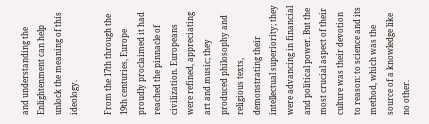and understanding the Enlightenment can help unlock the meaning of this ideology.

From the 17th through the 19th centuries, Europe proudly proclaimed it had reached the pinnacle of civilization. Europeans were refined, appreciating art and music; they produced philosophy and religious texts, demonstrating their intellectual superiority; they were advancing in financial and political power. But the most crucial aspect of their culture was their devotion to reason: to science and its method, which was the source of a knowledge like no other.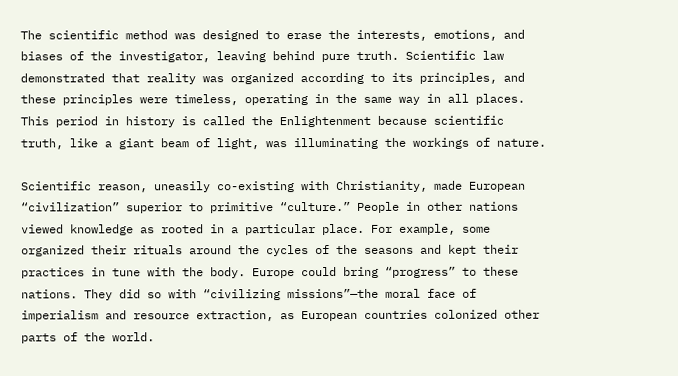The scientific method was designed to erase the interests, emotions, and biases of the investigator, leaving behind pure truth. Scientific law demonstrated that reality was organized according to its principles, and these principles were timeless, operating in the same way in all places. This period in history is called the Enlightenment because scientific truth, like a giant beam of light, was illuminating the workings of nature.

Scientific reason, uneasily co-existing with Christianity, made European “civilization” superior to primitive “culture.” People in other nations viewed knowledge as rooted in a particular place. For example, some organized their rituals around the cycles of the seasons and kept their practices in tune with the body. Europe could bring “progress” to these nations. They did so with “civilizing missions”—the moral face of imperialism and resource extraction, as European countries colonized other parts of the world.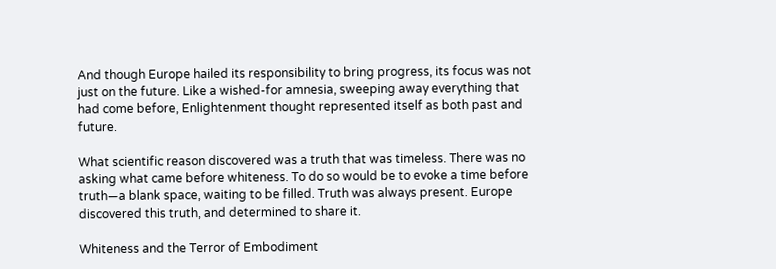And though Europe hailed its responsibility to bring progress, its focus was not just on the future. Like a wished-for amnesia, sweeping away everything that had come before, Enlightenment thought represented itself as both past and future.

What scientific reason discovered was a truth that was timeless. There was no asking what came before whiteness. To do so would be to evoke a time before truth—a blank space, waiting to be filled. Truth was always present. Europe discovered this truth, and determined to share it.

Whiteness and the Terror of Embodiment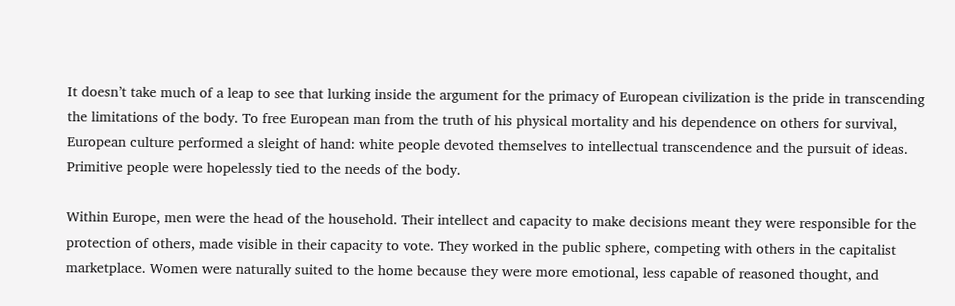It doesn’t take much of a leap to see that lurking inside the argument for the primacy of European civilization is the pride in transcending the limitations of the body. To free European man from the truth of his physical mortality and his dependence on others for survival, European culture performed a sleight of hand: white people devoted themselves to intellectual transcendence and the pursuit of ideas. Primitive people were hopelessly tied to the needs of the body.

Within Europe, men were the head of the household. Their intellect and capacity to make decisions meant they were responsible for the protection of others, made visible in their capacity to vote. They worked in the public sphere, competing with others in the capitalist marketplace. Women were naturally suited to the home because they were more emotional, less capable of reasoned thought, and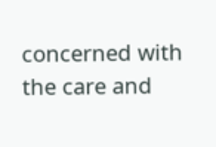concerned with the care and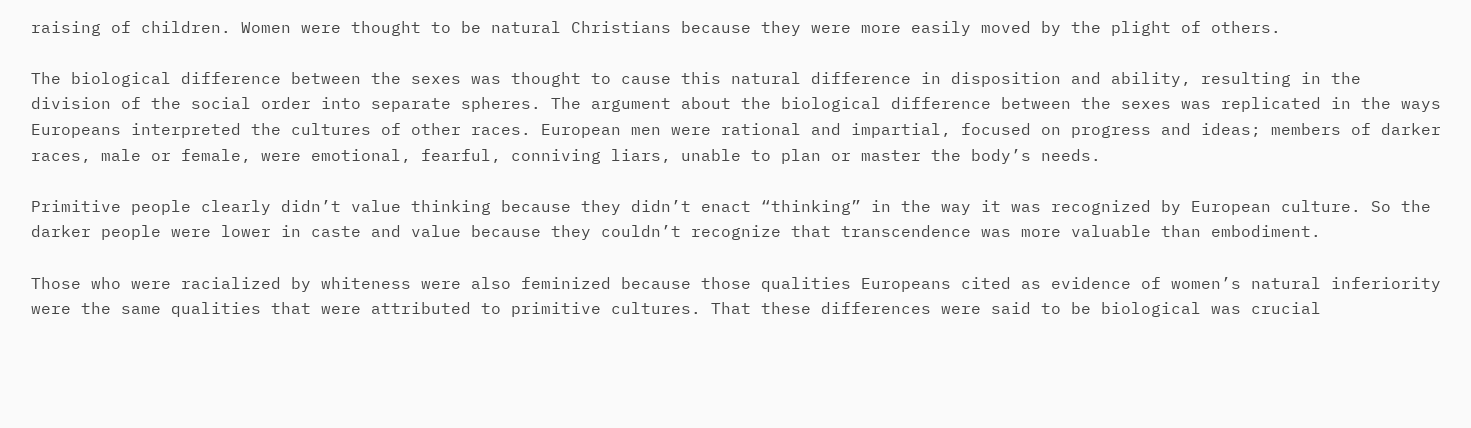raising of children. Women were thought to be natural Christians because they were more easily moved by the plight of others.

The biological difference between the sexes was thought to cause this natural difference in disposition and ability, resulting in the division of the social order into separate spheres. The argument about the biological difference between the sexes was replicated in the ways Europeans interpreted the cultures of other races. European men were rational and impartial, focused on progress and ideas; members of darker races, male or female, were emotional, fearful, conniving liars, unable to plan or master the body’s needs.

Primitive people clearly didn’t value thinking because they didn’t enact “thinking” in the way it was recognized by European culture. So the darker people were lower in caste and value because they couldn’t recognize that transcendence was more valuable than embodiment.

Those who were racialized by whiteness were also feminized because those qualities Europeans cited as evidence of women’s natural inferiority were the same qualities that were attributed to primitive cultures. That these differences were said to be biological was crucial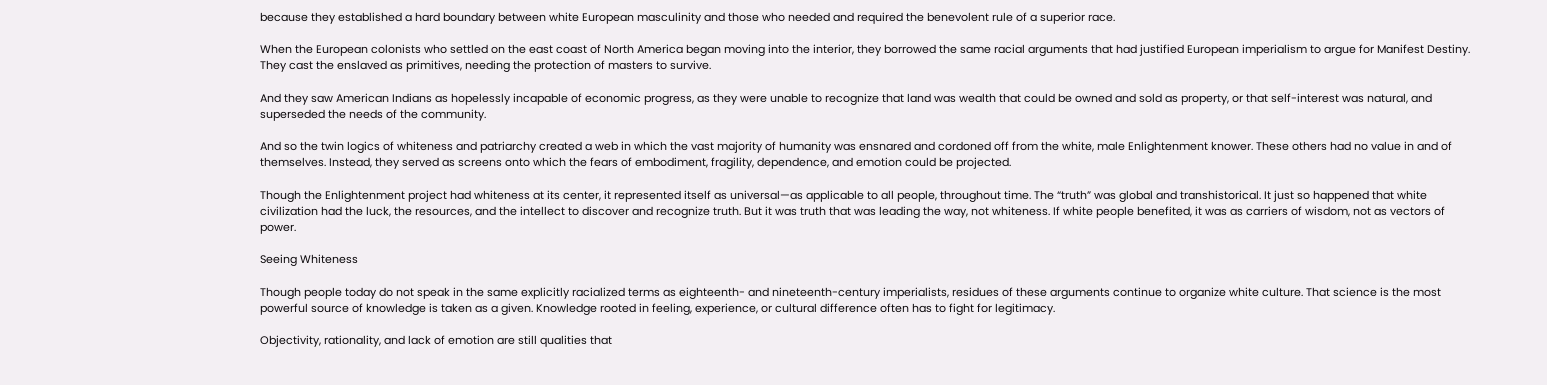because they established a hard boundary between white European masculinity and those who needed and required the benevolent rule of a superior race.

When the European colonists who settled on the east coast of North America began moving into the interior, they borrowed the same racial arguments that had justified European imperialism to argue for Manifest Destiny. They cast the enslaved as primitives, needing the protection of masters to survive.

And they saw American Indians as hopelessly incapable of economic progress, as they were unable to recognize that land was wealth that could be owned and sold as property, or that self-interest was natural, and superseded the needs of the community.

And so the twin logics of whiteness and patriarchy created a web in which the vast majority of humanity was ensnared and cordoned off from the white, male Enlightenment knower. These others had no value in and of themselves. Instead, they served as screens onto which the fears of embodiment, fragility, dependence, and emotion could be projected.

Though the Enlightenment project had whiteness at its center, it represented itself as universal—as applicable to all people, throughout time. The “truth” was global and transhistorical. It just so happened that white civilization had the luck, the resources, and the intellect to discover and recognize truth. But it was truth that was leading the way, not whiteness. If white people benefited, it was as carriers of wisdom, not as vectors of power.

Seeing Whiteness

Though people today do not speak in the same explicitly racialized terms as eighteenth- and nineteenth-century imperialists, residues of these arguments continue to organize white culture. That science is the most powerful source of knowledge is taken as a given. Knowledge rooted in feeling, experience, or cultural difference often has to fight for legitimacy.

Objectivity, rationality, and lack of emotion are still qualities that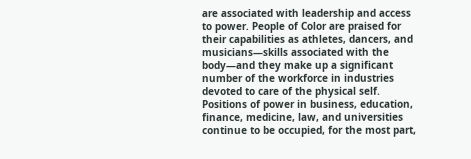are associated with leadership and access to power. People of Color are praised for their capabilities as athletes, dancers, and musicians—skills associated with the body—and they make up a significant number of the workforce in industries devoted to care of the physical self. Positions of power in business, education, finance, medicine, law, and universities continue to be occupied, for the most part,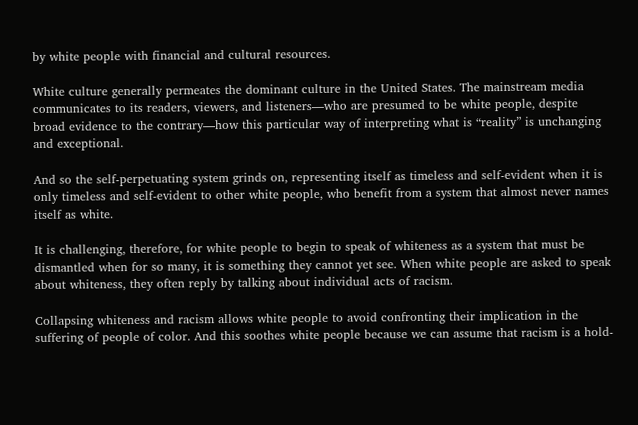by white people with financial and cultural resources.

White culture generally permeates the dominant culture in the United States. The mainstream media communicates to its readers, viewers, and listeners—who are presumed to be white people, despite broad evidence to the contrary—how this particular way of interpreting what is “reality” is unchanging and exceptional.

And so the self-perpetuating system grinds on, representing itself as timeless and self-evident when it is only timeless and self-evident to other white people, who benefit from a system that almost never names itself as white.

It is challenging, therefore, for white people to begin to speak of whiteness as a system that must be dismantled when for so many, it is something they cannot yet see. When white people are asked to speak about whiteness, they often reply by talking about individual acts of racism.

Collapsing whiteness and racism allows white people to avoid confronting their implication in the suffering of people of color. And this soothes white people because we can assume that racism is a hold-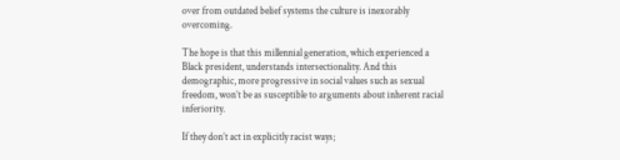over from outdated belief systems the culture is inexorably overcoming.

The hope is that this millennial generation, which experienced a Black president, understands intersectionality. And this demographic, more progressive in social values such as sexual freedom, won’t be as susceptible to arguments about inherent racial inferiority.

If they don’t act in explicitly racist ways;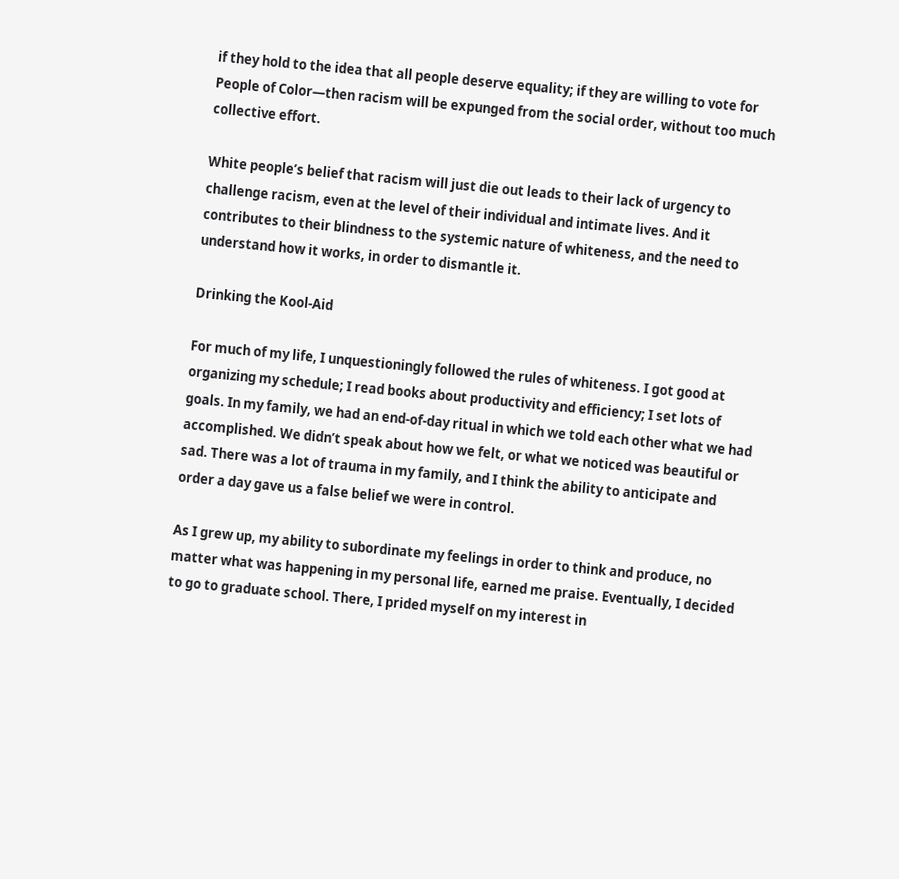if they hold to the idea that all people deserve equality; if they are willing to vote for People of Color—then racism will be expunged from the social order, without too much collective effort.

White people’s belief that racism will just die out leads to their lack of urgency to challenge racism, even at the level of their individual and intimate lives. And it contributes to their blindness to the systemic nature of whiteness, and the need to understand how it works, in order to dismantle it.

Drinking the Kool-Aid

For much of my life, I unquestioningly followed the rules of whiteness. I got good at organizing my schedule; I read books about productivity and efficiency; I set lots of goals. In my family, we had an end-of-day ritual in which we told each other what we had accomplished. We didn’t speak about how we felt, or what we noticed was beautiful or sad. There was a lot of trauma in my family, and I think the ability to anticipate and order a day gave us a false belief we were in control.

As I grew up, my ability to subordinate my feelings in order to think and produce, no matter what was happening in my personal life, earned me praise. Eventually, I decided to go to graduate school. There, I prided myself on my interest in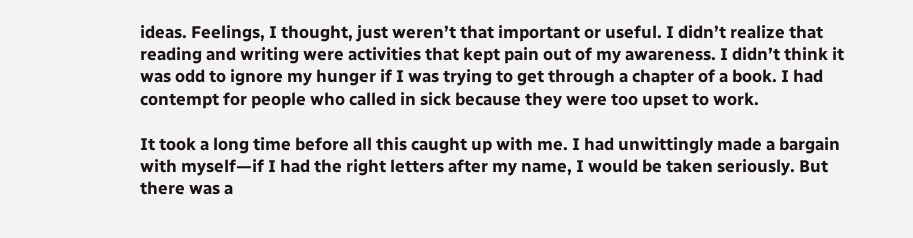ideas. Feelings, I thought, just weren’t that important or useful. I didn’t realize that reading and writing were activities that kept pain out of my awareness. I didn’t think it was odd to ignore my hunger if I was trying to get through a chapter of a book. I had contempt for people who called in sick because they were too upset to work.

It took a long time before all this caught up with me. I had unwittingly made a bargain with myself—if I had the right letters after my name, I would be taken seriously. But there was a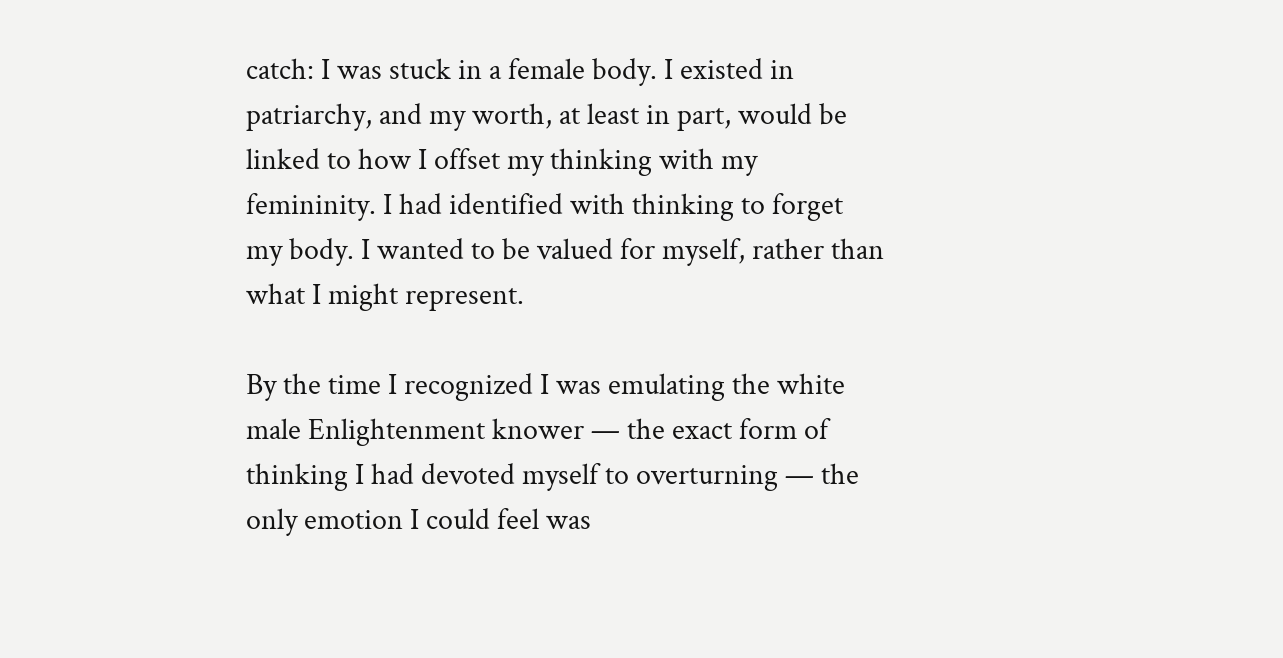catch: I was stuck in a female body. I existed in patriarchy, and my worth, at least in part, would be linked to how I offset my thinking with my femininity. I had identified with thinking to forget my body. I wanted to be valued for myself, rather than what I might represent.

By the time I recognized I was emulating the white male Enlightenment knower — the exact form of thinking I had devoted myself to overturning — the only emotion I could feel was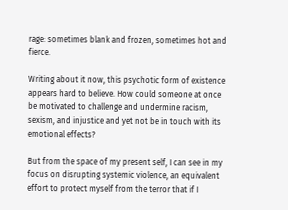rage: sometimes blank and frozen, sometimes hot and fierce.

Writing about it now, this psychotic form of existence appears hard to believe. How could someone at once be motivated to challenge and undermine racism, sexism, and injustice and yet not be in touch with its emotional effects?

But from the space of my present self, I can see in my focus on disrupting systemic violence, an equivalent effort to protect myself from the terror that if I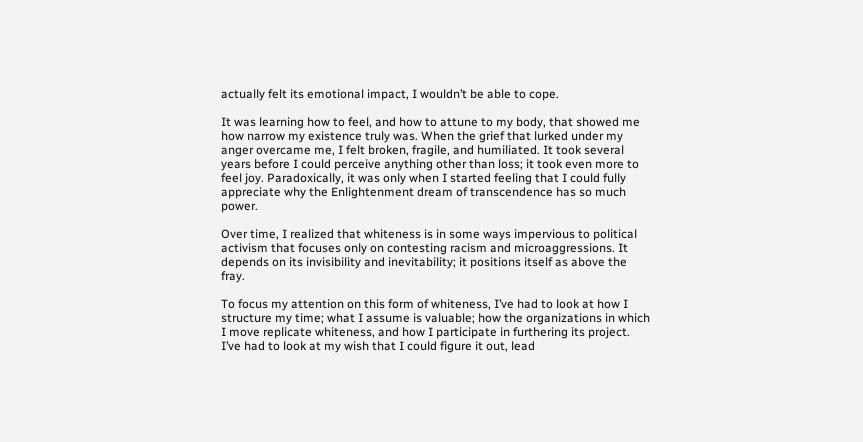actually felt its emotional impact, I wouldn’t be able to cope.

It was learning how to feel, and how to attune to my body, that showed me how narrow my existence truly was. When the grief that lurked under my anger overcame me, I felt broken, fragile, and humiliated. It took several years before I could perceive anything other than loss; it took even more to feel joy. Paradoxically, it was only when I started feeling that I could fully appreciate why the Enlightenment dream of transcendence has so much power.

Over time, I realized that whiteness is in some ways impervious to political activism that focuses only on contesting racism and microaggressions. It depends on its invisibility and inevitability; it positions itself as above the fray.

To focus my attention on this form of whiteness, I’ve had to look at how I structure my time; what I assume is valuable; how the organizations in which I move replicate whiteness, and how I participate in furthering its project. I’ve had to look at my wish that I could figure it out, lead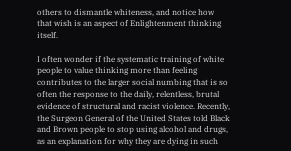others to dismantle whiteness, and notice how that wish is an aspect of Enlightenment thinking itself.

I often wonder if the systematic training of white people to value thinking more than feeling contributes to the larger social numbing that is so often the response to the daily, relentless, brutal evidence of structural and racist violence. Recently, the Surgeon General of the United States told Black and Brown people to stop using alcohol and drugs, as an explanation for why they are dying in such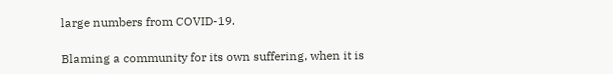large numbers from COVID-19.

Blaming a community for its own suffering, when it is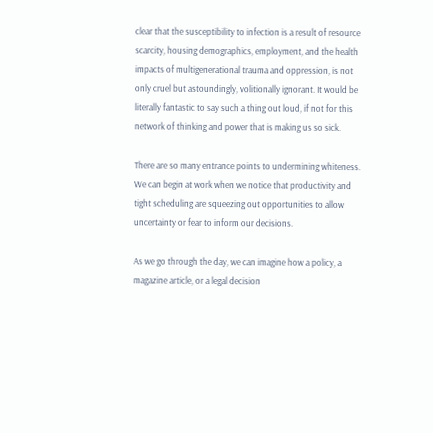clear that the susceptibility to infection is a result of resource scarcity, housing demographics, employment, and the health impacts of multigenerational trauma and oppression, is not only cruel but astoundingly, volitionally ignorant. It would be literally fantastic to say such a thing out loud, if not for this network of thinking and power that is making us so sick.

There are so many entrance points to undermining whiteness. We can begin at work when we notice that productivity and tight scheduling are squeezing out opportunities to allow uncertainty or fear to inform our decisions.

As we go through the day, we can imagine how a policy, a magazine article, or a legal decision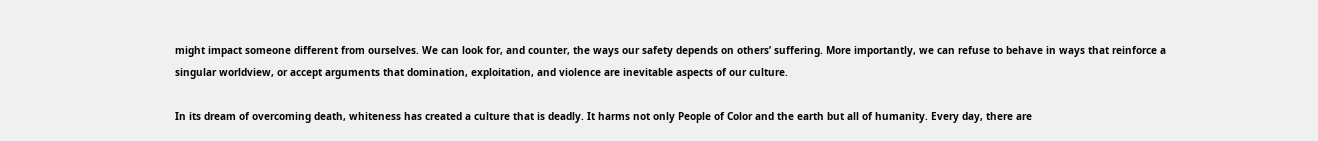might impact someone different from ourselves. We can look for, and counter, the ways our safety depends on others’ suffering. More importantly, we can refuse to behave in ways that reinforce a singular worldview, or accept arguments that domination, exploitation, and violence are inevitable aspects of our culture.

In its dream of overcoming death, whiteness has created a culture that is deadly. It harms not only People of Color and the earth but all of humanity. Every day, there are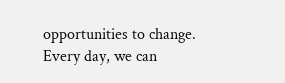opportunities to change. Every day, we can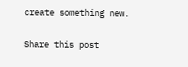create something new.

Share this post